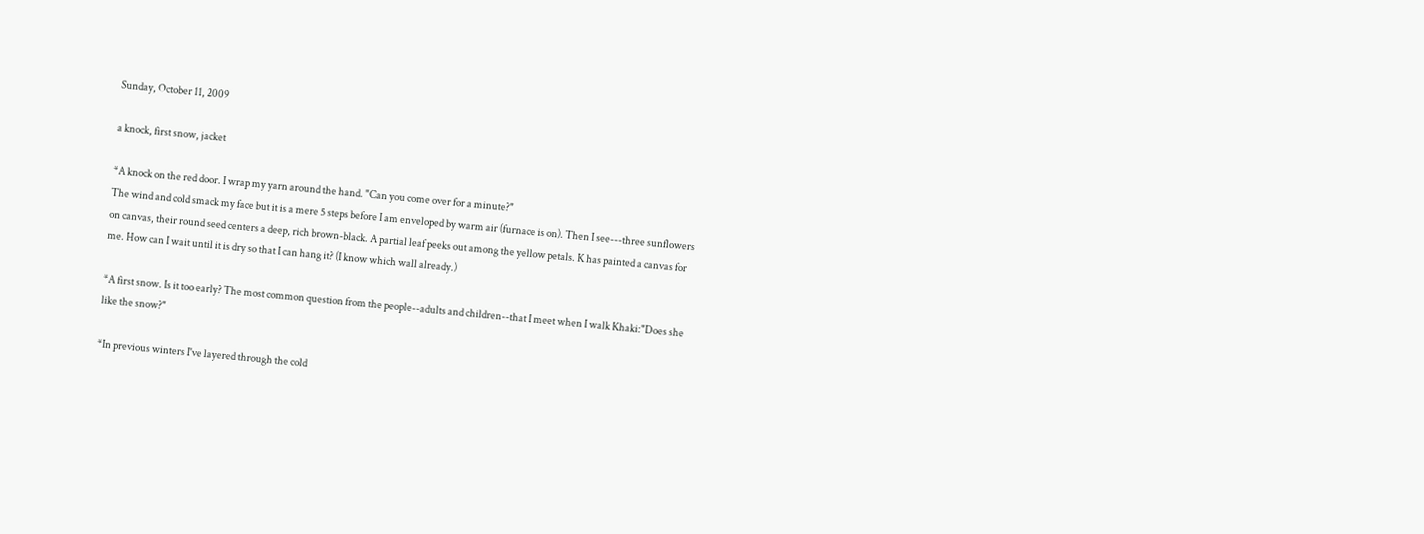Sunday, October 11, 2009

a knock, first snow, jacket

*A knock on the red door. I wrap my yarn around the hand. "Can you come over for a minute?"
The wind and cold smack my face but it is a mere 5 steps before I am enveloped by warm air (furnace is on). Then I see---three sunflowers on canvas, their round seed centers a deep, rich brown-black. A partial leaf peeks out among the yellow petals. K has painted a canvas for me. How can I wait until it is dry so that I can hang it? (I know which wall already.)

*A first snow. Is it too early? The most common question from the people--adults and children--that I meet when I walk Khaki:"Does she like the snow?"

*In previous winters I've layered through the cold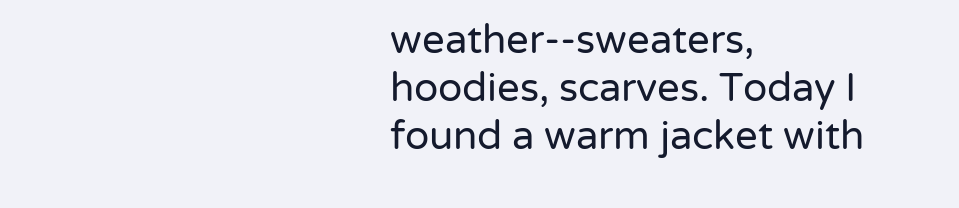weather--sweaters, hoodies, scarves. Today I found a warm jacket with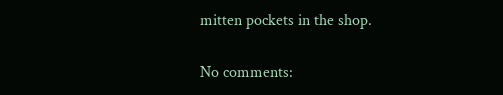mitten pockets in the shop.

No comments: